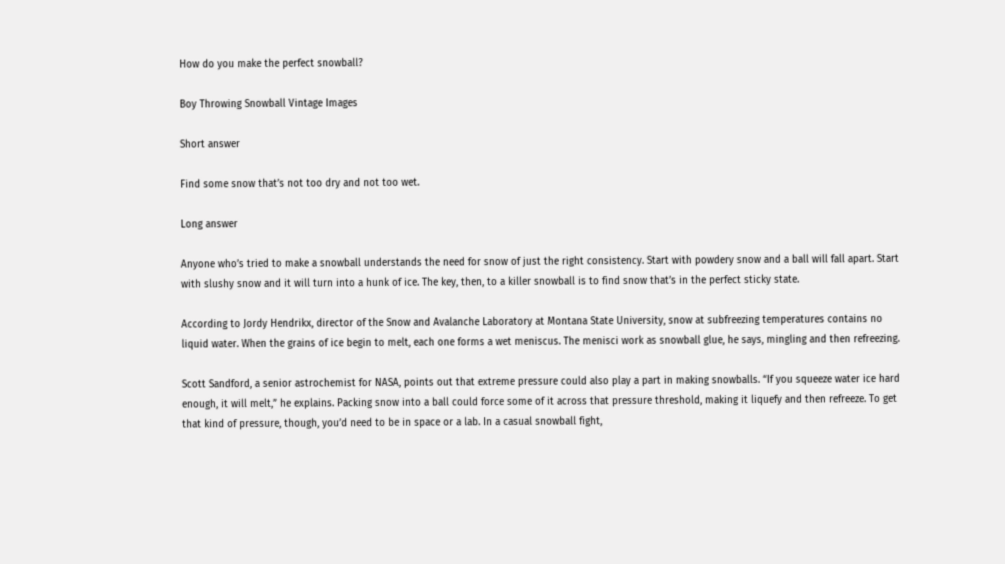How do you make the perfect snowball?

Boy Throwing Snowball Vintage Images

Short answer

Find some snow that’s not too dry and not too wet.

Long answer

Anyone who’s tried to make a snowball understands the need for snow of just the right consistency. Start with powdery snow and a ball will fall apart. Start with slushy snow and it will turn into a hunk of ice. The key, then, to a killer snowball is to find snow that’s in the perfect sticky state.

According to Jordy Hendrikx, director of the Snow and Avalanche Laboratory at Montana State University, snow at subfreezing temperatures contains no liquid water. When the grains of ice begin to melt, each one forms a wet meniscus. The menisci work as snowball glue, he says, mingling and then refreezing.

Scott Sandford, a senior astrochemist for NASA, points out that extreme pressure could also play a part in making snowballs. “If you squeeze water ice hard enough, it will melt,” he explains. Packing snow into a ball could force some of it across that pressure threshold, making it liquefy and then refreeze. To get that kind of pressure, though, you’d need to be in space or a lab. In a casual snowball fight,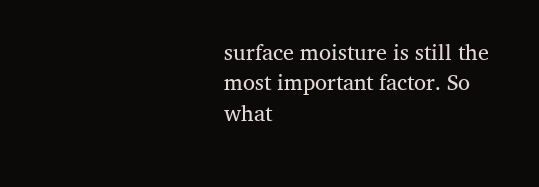surface moisture is still the most important factor. So what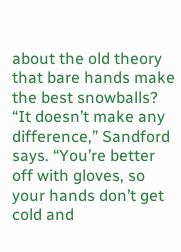about the old theory that bare hands make the best snowballs? “It doesn’t make any difference,” Sandford says. “You’re better off with gloves, so your hands don’t get cold and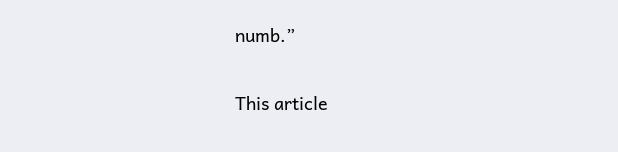numb.”

This article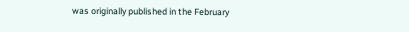was originally published in the February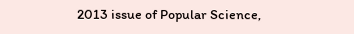2013 issue of Popular Science,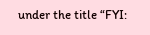under the title “FYI: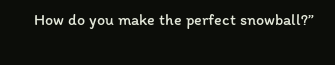How do you make the perfect snowball?”